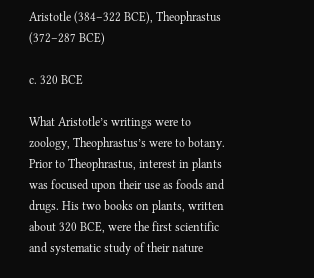Aristotle (384–322 BCE), Theophrastus (372–287 BCE)

c. 320 BCE

What Aristotle’s writings were to zoology, Theophrastus’s were to botany. Prior to Theophrastus, interest in plants was focused upon their use as foods and drugs. His two books on plants, written about 320 BCE, were the first scientific and systematic study of their nature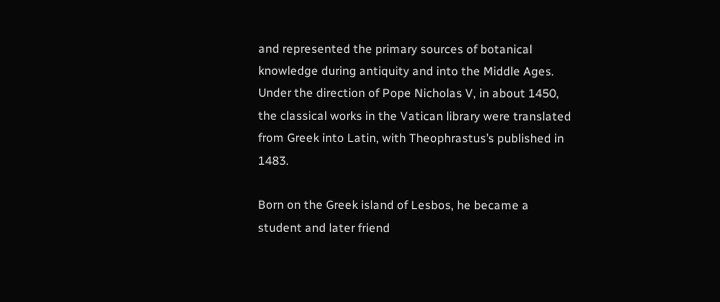and represented the primary sources of botanical knowledge during antiquity and into the Middle Ages. Under the direction of Pope Nicholas V, in about 1450, the classical works in the Vatican library were translated from Greek into Latin, with Theophrastus’s published in 1483.

Born on the Greek island of Lesbos, he became a student and later friend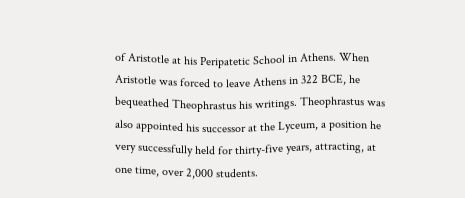of Aristotle at his Peripatetic School in Athens. When Aristotle was forced to leave Athens in 322 BCE, he bequeathed Theophrastus his writings. Theophrastus was also appointed his successor at the Lyceum, a position he very successfully held for thirty-five years, attracting, at one time, over 2,000 students.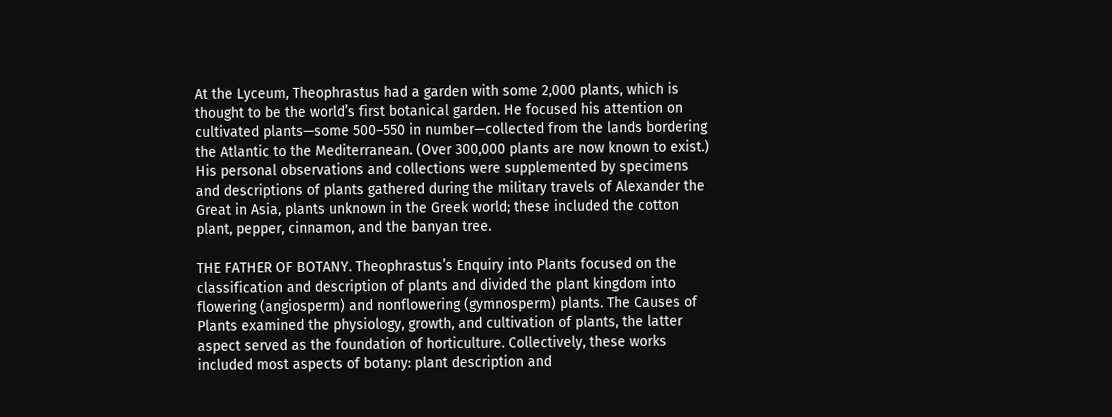At the Lyceum, Theophrastus had a garden with some 2,000 plants, which is thought to be the world’s first botanical garden. He focused his attention on cultivated plants—some 500–550 in number—collected from the lands bordering the Atlantic to the Mediterranean. (Over 300,000 plants are now known to exist.) His personal observations and collections were supplemented by specimens and descriptions of plants gathered during the military travels of Alexander the Great in Asia, plants unknown in the Greek world; these included the cotton plant, pepper, cinnamon, and the banyan tree.

THE FATHER OF BOTANY. Theophrastus’s Enquiry into Plants focused on the classification and description of plants and divided the plant kingdom into flowering (angiosperm) and nonflowering (gymnosperm) plants. The Causes of Plants examined the physiology, growth, and cultivation of plants, the latter aspect served as the foundation of horticulture. Collectively, these works included most aspects of botany: plant description and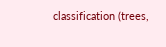classification (trees,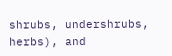shrubs, undershrubs, herbs), and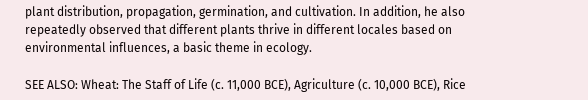plant distribution, propagation, germination, and cultivation. In addition, he also repeatedly observed that different plants thrive in different locales based on environmental influences, a basic theme in ecology.

SEE ALSO: Wheat: The Staff of Life (c. 11,000 BCE), Agriculture (c. 10,000 BCE), Rice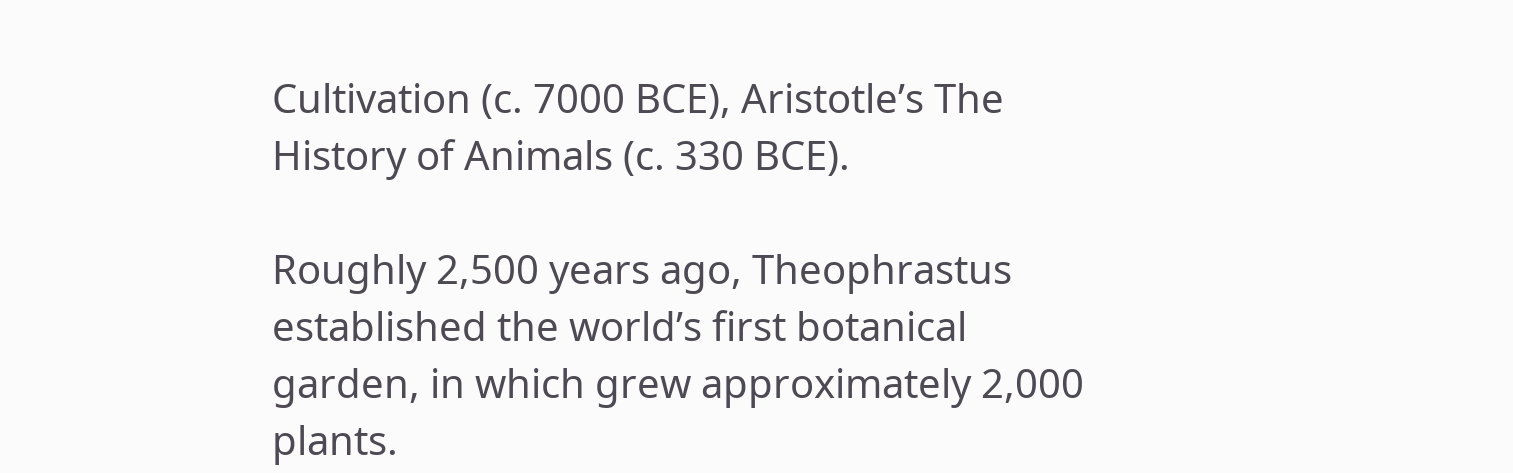Cultivation (c. 7000 BCE), Aristotle’s The History of Animals (c. 330 BCE).

Roughly 2,500 years ago, Theophrastus established the world’s first botanical garden, in which grew approximately 2,000 plants.